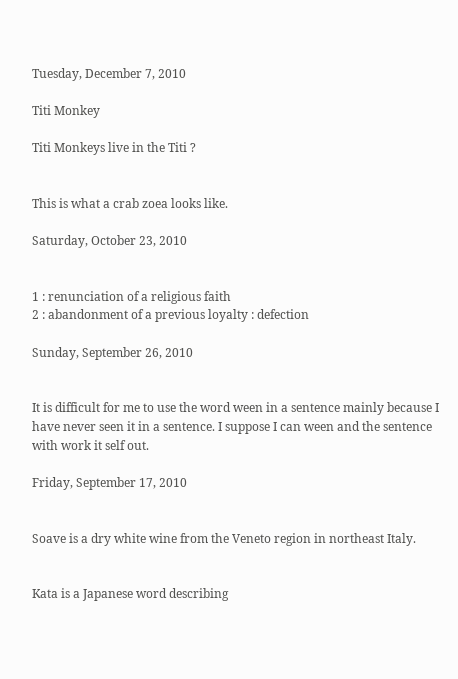Tuesday, December 7, 2010

Titi Monkey

Titi Monkeys live in the Titi ?


This is what a crab zoea looks like.

Saturday, October 23, 2010


1 : renunciation of a religious faith
2 : abandonment of a previous loyalty : defection

Sunday, September 26, 2010


It is difficult for me to use the word ween in a sentence mainly because I have never seen it in a sentence. I suppose I can ween and the sentence with work it self out.

Friday, September 17, 2010


Soave is a dry white wine from the Veneto region in northeast Italy.


Kata is a Japanese word describing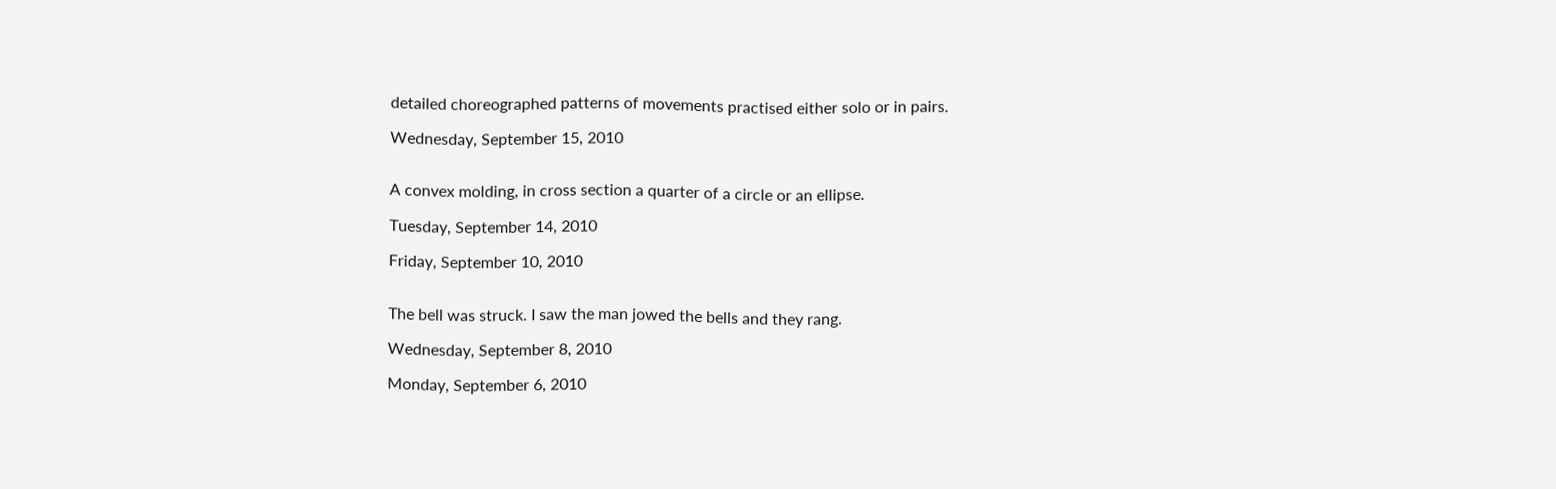detailed choreographed patterns of movements practised either solo or in pairs.

Wednesday, September 15, 2010


A convex molding, in cross section a quarter of a circle or an ellipse.

Tuesday, September 14, 2010

Friday, September 10, 2010


The bell was struck. I saw the man jowed the bells and they rang.

Wednesday, September 8, 2010

Monday, September 6, 2010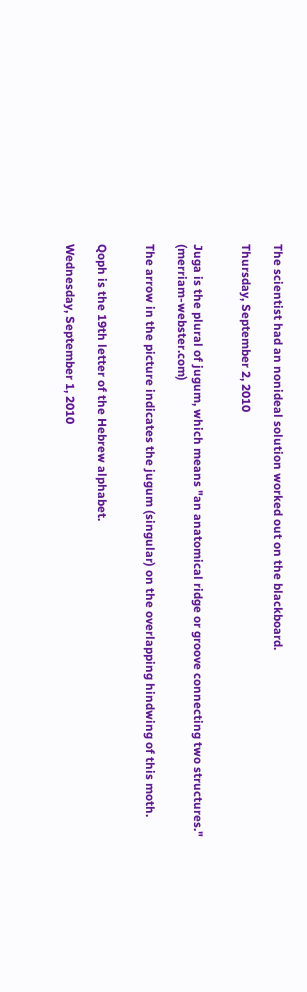The scientist had an nonideal solution worked out on the blackboard.

Thursday, September 2, 2010


Juga is the plural of jugum, which means "an anatomical ridge or groove connecting two structures." (merriam-webster.com)

The arrow in the picture indicates the jugum (singular) on the overlapping hindwing of this moth.


Qoph is the 19th letter of the Hebrew alphabet.

Wednesday, September 1, 2010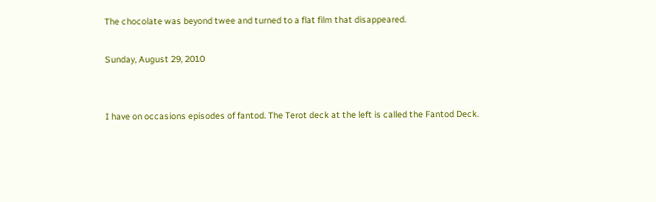The chocolate was beyond twee and turned to a flat film that disappeared.

Sunday, August 29, 2010


I have on occasions episodes of fantod. The Terot deck at the left is called the Fantod Deck.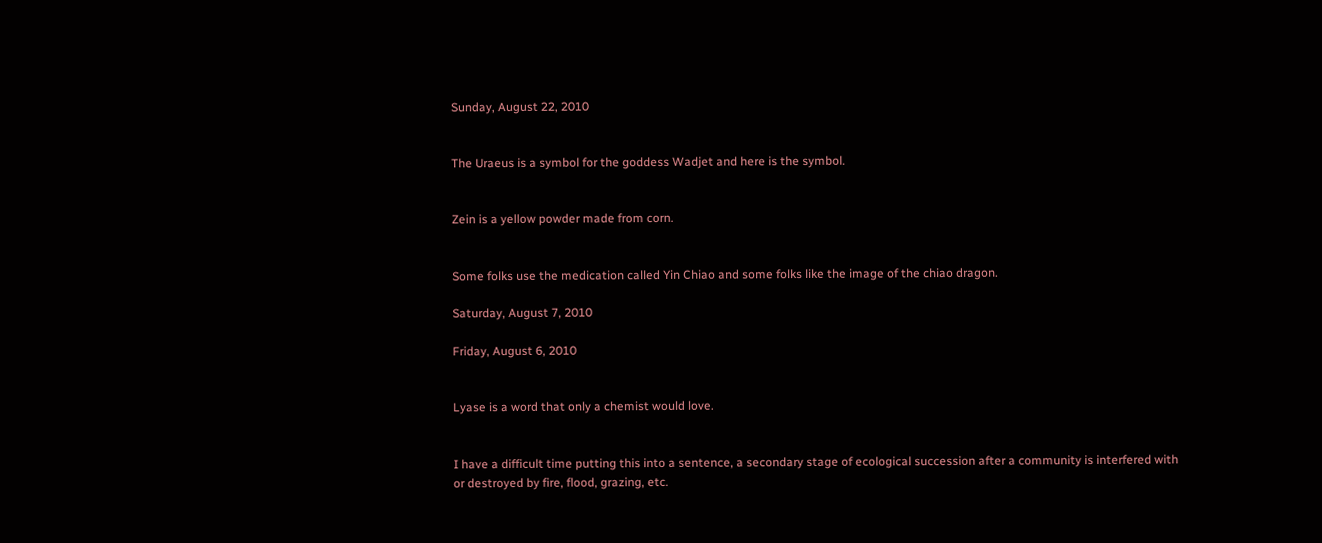Sunday, August 22, 2010


The Uraeus is a symbol for the goddess Wadjet and here is the symbol.


Zein is a yellow powder made from corn.


Some folks use the medication called Yin Chiao and some folks like the image of the chiao dragon.

Saturday, August 7, 2010

Friday, August 6, 2010


Lyase is a word that only a chemist would love.


I have a difficult time putting this into a sentence, a secondary stage of ecological succession after a community is interfered with or destroyed by fire, flood, grazing, etc.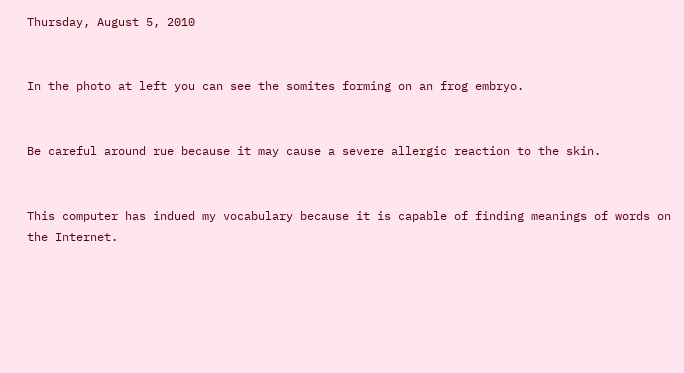Thursday, August 5, 2010


In the photo at left you can see the somites forming on an frog embryo.


Be careful around rue because it may cause a severe allergic reaction to the skin.


This computer has indued my vocabulary because it is capable of finding meanings of words on the Internet.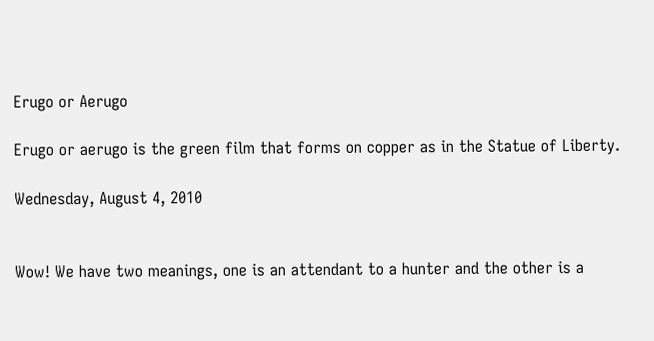Erugo or Aerugo

Erugo or aerugo is the green film that forms on copper as in the Statue of Liberty.

Wednesday, August 4, 2010


Wow! We have two meanings, one is an attendant to a hunter and the other is a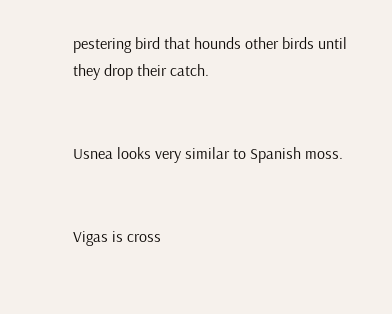pestering bird that hounds other birds until they drop their catch.


Usnea looks very similar to Spanish moss.


Vigas is cross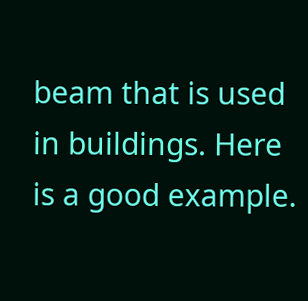beam that is used in buildings. Here is a good example.